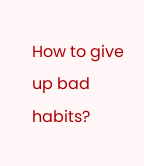How to give up bad habits?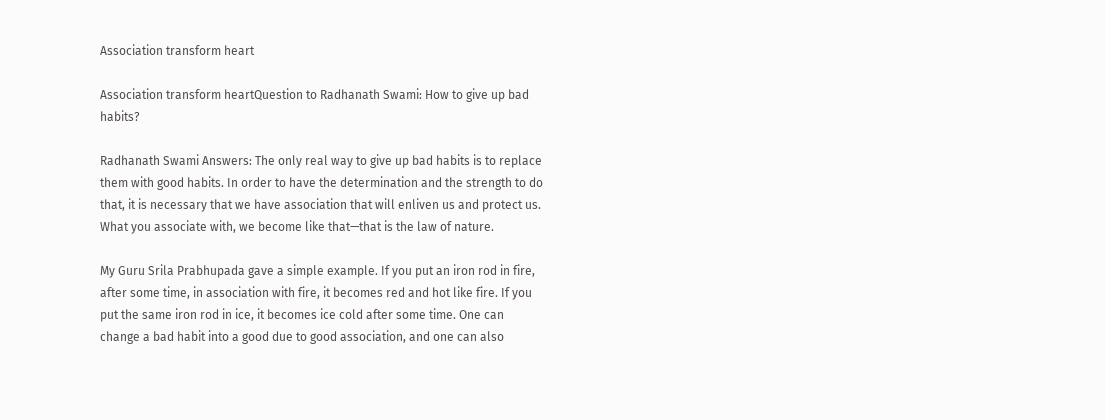Association transform heart

Association transform heartQuestion to Radhanath Swami: How to give up bad habits?

Radhanath Swami Answers: The only real way to give up bad habits is to replace them with good habits. In order to have the determination and the strength to do that, it is necessary that we have association that will enliven us and protect us. What you associate with, we become like that—that is the law of nature.

My Guru Srila Prabhupada gave a simple example. If you put an iron rod in fire, after some time, in association with fire, it becomes red and hot like fire. If you put the same iron rod in ice, it becomes ice cold after some time. One can change a bad habit into a good due to good association, and one can also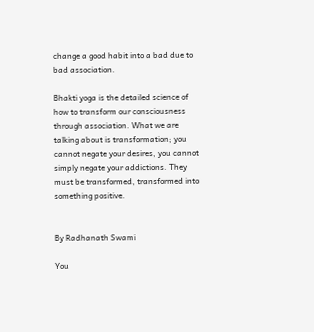change a good habit into a bad due to bad association.

Bhakti yoga is the detailed science of how to transform our consciousness through association. What we are talking about is transformation; you cannot negate your desires, you cannot simply negate your addictions. They must be transformed, transformed into something positive.


By Radhanath Swami

You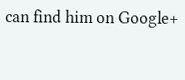can find him on Google+